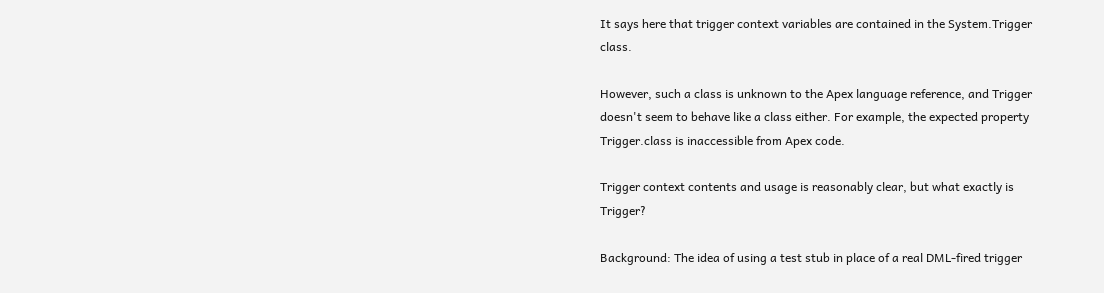It says here that trigger context variables are contained in the System.Trigger class.

However, such a class is unknown to the Apex language reference, and Trigger doesn't seem to behave like a class either. For example, the expected property Trigger.class is inaccessible from Apex code.

Trigger context contents and usage is reasonably clear, but what exactly is Trigger?

Background: The idea of using a test stub in place of a real DML-fired trigger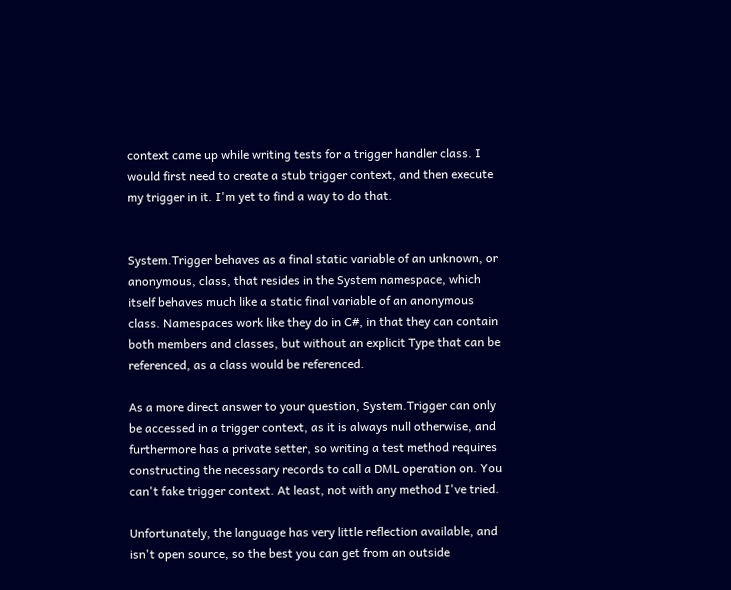context came up while writing tests for a trigger handler class. I would first need to create a stub trigger context, and then execute my trigger in it. I'm yet to find a way to do that.


System.Trigger behaves as a final static variable of an unknown, or anonymous, class, that resides in the System namespace, which itself behaves much like a static final variable of an anonymous class. Namespaces work like they do in C#, in that they can contain both members and classes, but without an explicit Type that can be referenced, as a class would be referenced.

As a more direct answer to your question, System.Trigger can only be accessed in a trigger context, as it is always null otherwise, and furthermore has a private setter, so writing a test method requires constructing the necessary records to call a DML operation on. You can't fake trigger context. At least, not with any method I've tried.

Unfortunately, the language has very little reflection available, and isn't open source, so the best you can get from an outside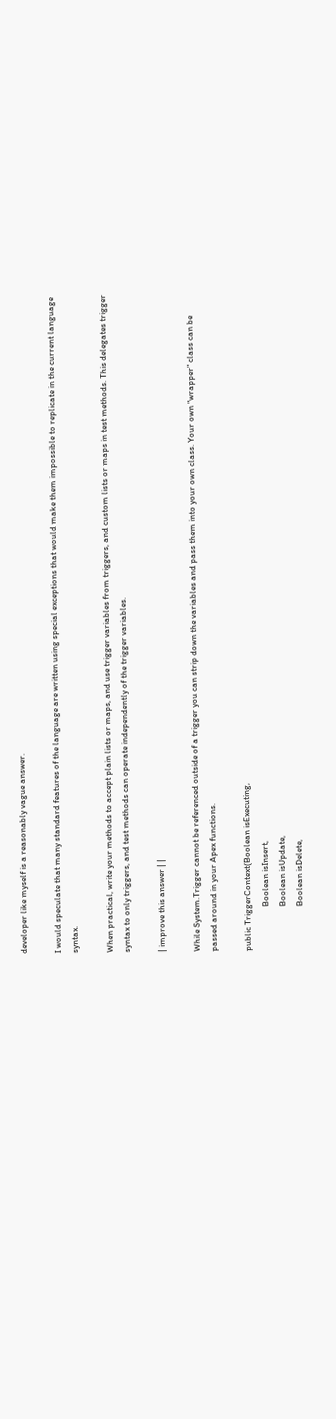developer like myself is a reasonably vague answer.

I would speculate that many standard features of the language are written using special exceptions that would make them impossible to replicate in the current language syntax.

When practical, write your methods to accept plain lists or maps, and use trigger variables from triggers, and custom lists or maps in test methods. This delegates trigger syntax to only triggers, and test methods can operate independently of the trigger variables.

| improve this answer | |

While System.Trigger cannot be referenced outside of a trigger you can strip down the variables and pass them into your own class. Your own "wrapper" class can be passed around in your Apex functions.

public TriggerContext(Boolean isExecuting,
                      Boolean isInsert,
                      Boolean isUpdate,
                      Boolean isDelete,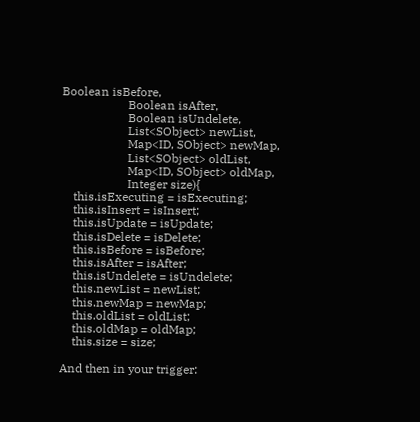Boolean isBefore,
                      Boolean isAfter,
                      Boolean isUndelete,
                      List<SObject> newList,
                      Map<ID, SObject> newMap,
                      List<SObject> oldList,
                      Map<ID, SObject> oldMap,
                      Integer size){
    this.isExecuting = isExecuting;
    this.isInsert = isInsert;
    this.isUpdate = isUpdate;
    this.isDelete = isDelete;
    this.isBefore = isBefore;
    this.isAfter = isAfter;
    this.isUndelete = isUndelete;
    this.newList = newList;
    this.newMap = newMap;
    this.oldList = oldList;
    this.oldMap = oldMap;
    this.size = size;

And then in your trigger: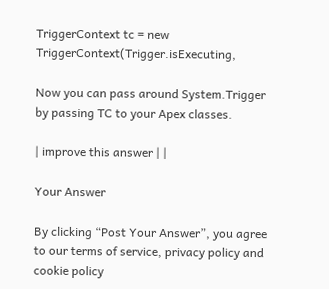TriggerContext tc = new TriggerContext(Trigger.isExecuting,

Now you can pass around System.Trigger by passing TC to your Apex classes.

| improve this answer | |

Your Answer

By clicking “Post Your Answer”, you agree to our terms of service, privacy policy and cookie policy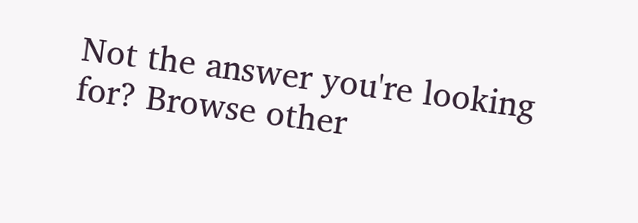Not the answer you're looking for? Browse other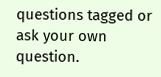questions tagged or ask your own question.